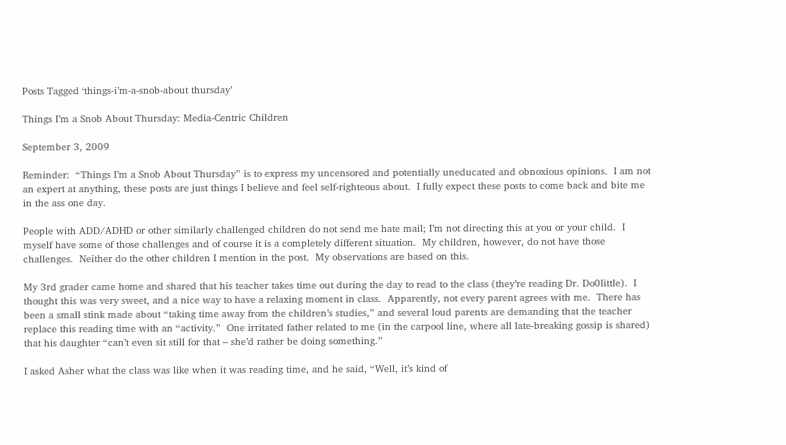Posts Tagged ‘things-i’m-a-snob-about thursday’

Things I’m a Snob About Thursday: Media-Centric Children

September 3, 2009

Reminder:  “Things I’m a Snob About Thursday” is to express my uncensored and potentially uneducated and obnoxious opinions.  I am not an expert at anything, these posts are just things I believe and feel self-righteous about.  I fully expect these posts to come back and bite me in the ass one day.

People with ADD/ADHD or other similarly challenged children do not send me hate mail; I’m not directing this at you or your child.  I myself have some of those challenges and of course it is a completely different situation.  My children, however, do not have those challenges.  Neither do the other children I mention in the post.  My observations are based on this.

My 3rd grader came home and shared that his teacher takes time out during the day to read to the class (they’re reading Dr. Do0little).  I thought this was very sweet, and a nice way to have a relaxing moment in class.  Apparently, not every parent agrees with me.  There has been a small stink made about “taking time away from the children’s studies,” and several loud parents are demanding that the teacher replace this reading time with an “activity.”  One irritated father related to me (in the carpool line, where all late-breaking gossip is shared) that his daughter “can’t even sit still for that – she’d rather be doing something.”

I asked Asher what the class was like when it was reading time, and he said, “Well, it’s kind of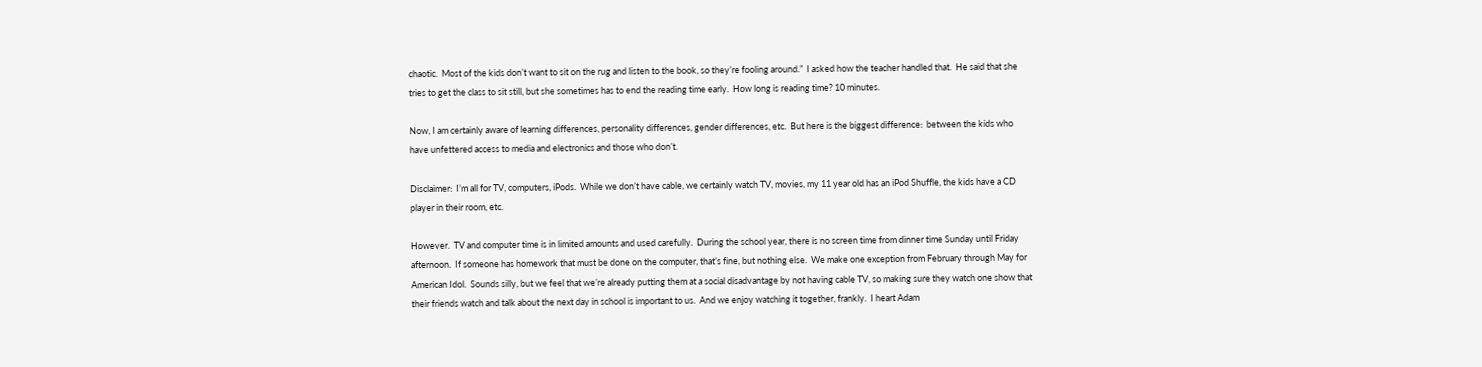chaotic.  Most of the kids don’t want to sit on the rug and listen to the book, so they’re fooling around.”  I asked how the teacher handled that.  He said that she tries to get the class to sit still, but she sometimes has to end the reading time early.  How long is reading time? 10 minutes.

Now, I am certainly aware of learning differences, personality differences, gender differences, etc.  But here is the biggest difference:  between the kids who have unfettered access to media and electronics and those who don’t.

Disclaimer:  I’m all for TV, computers, iPods.  While we don’t have cable, we certainly watch TV, movies, my 11 year old has an iPod Shuffle, the kids have a CD player in their room, etc.

However.  TV and computer time is in limited amounts and used carefully.  During the school year, there is no screen time from dinner time Sunday until Friday afternoon.  If someone has homework that must be done on the computer, that’s fine, but nothing else.  We make one exception from February through May for American Idol.  Sounds silly, but we feel that we’re already putting them at a social disadvantage by not having cable TV, so making sure they watch one show that their friends watch and talk about the next day in school is important to us.  And we enjoy watching it together, frankly.  I heart Adam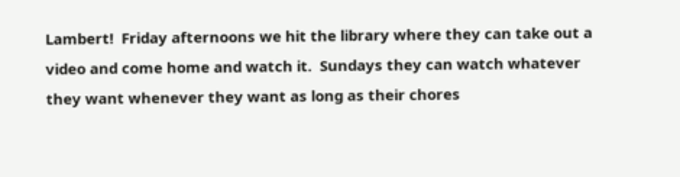Lambert!  Friday afternoons we hit the library where they can take out a video and come home and watch it.  Sundays they can watch whatever they want whenever they want as long as their chores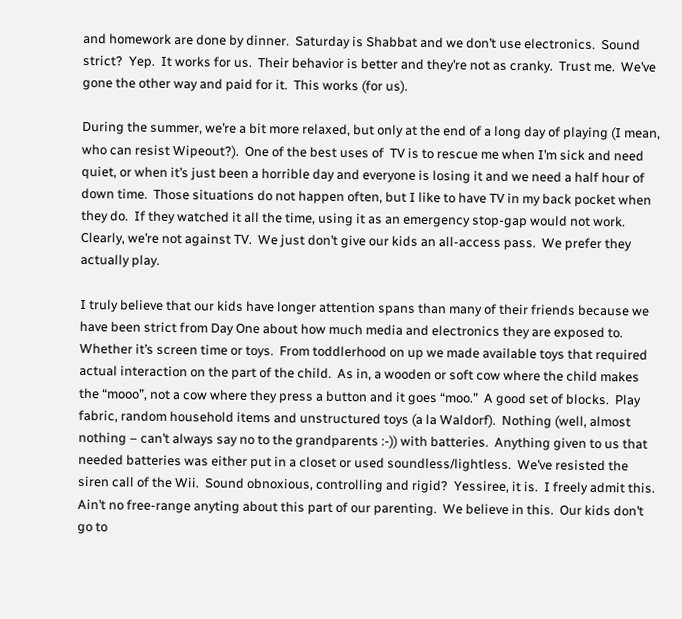and homework are done by dinner.  Saturday is Shabbat and we don’t use electronics.  Sound strict?  Yep.  It works for us.  Their behavior is better and they’re not as cranky.  Trust me.  We’ve gone the other way and paid for it.  This works (for us).

During the summer, we’re a bit more relaxed, but only at the end of a long day of playing (I mean, who can resist Wipeout?).  One of the best uses of  TV is to rescue me when I’m sick and need quiet, or when it’s just been a horrible day and everyone is losing it and we need a half hour of down time.  Those situations do not happen often, but I like to have TV in my back pocket when they do.  If they watched it all the time, using it as an emergency stop-gap would not work.  Clearly, we’re not against TV.  We just don’t give our kids an all-access pass.  We prefer they actually play.

I truly believe that our kids have longer attention spans than many of their friends because we have been strict from Day One about how much media and electronics they are exposed to.  Whether it’s screen time or toys.  From toddlerhood on up we made available toys that required actual interaction on the part of the child.  As in, a wooden or soft cow where the child makes the “mooo”, not a cow where they press a button and it goes “moo.”  A good set of blocks.  Play fabric, random household items and unstructured toys (a la Waldorf).  Nothing (well, almost nothing – can’t always say no to the grandparents :-)) with batteries.  Anything given to us that needed batteries was either put in a closet or used soundless/lightless.  We’ve resisted the siren call of the Wii.  Sound obnoxious, controlling and rigid?  Yessiree, it is.  I freely admit this.  Ain’t no free-range anyting about this part of our parenting.  We believe in this.  Our kids don’t go to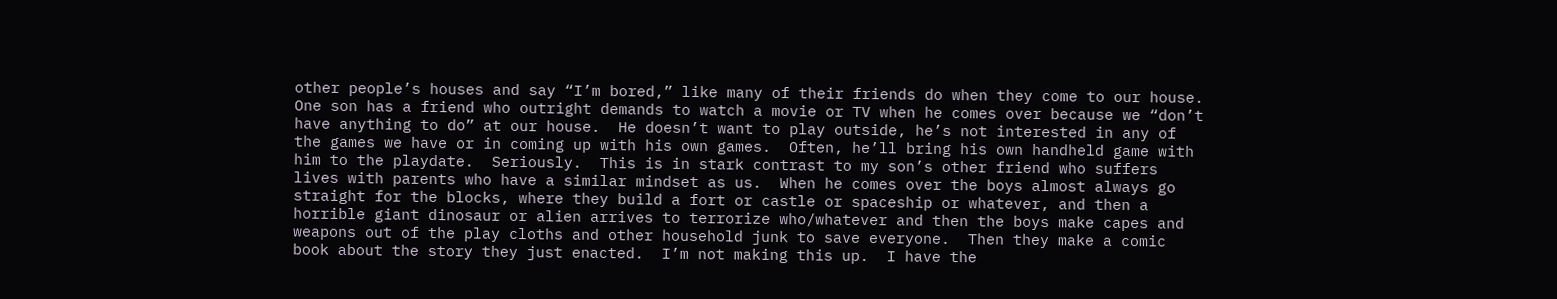other people’s houses and say “I’m bored,” like many of their friends do when they come to our house.  One son has a friend who outright demands to watch a movie or TV when he comes over because we “don’t have anything to do” at our house.  He doesn’t want to play outside, he’s not interested in any of the games we have or in coming up with his own games.  Often, he’ll bring his own handheld game with him to the playdate.  Seriously.  This is in stark contrast to my son’s other friend who suffers lives with parents who have a similar mindset as us.  When he comes over the boys almost always go straight for the blocks, where they build a fort or castle or spaceship or whatever, and then a horrible giant dinosaur or alien arrives to terrorize who/whatever and then the boys make capes and weapons out of the play cloths and other household junk to save everyone.  Then they make a comic book about the story they just enacted.  I’m not making this up.  I have the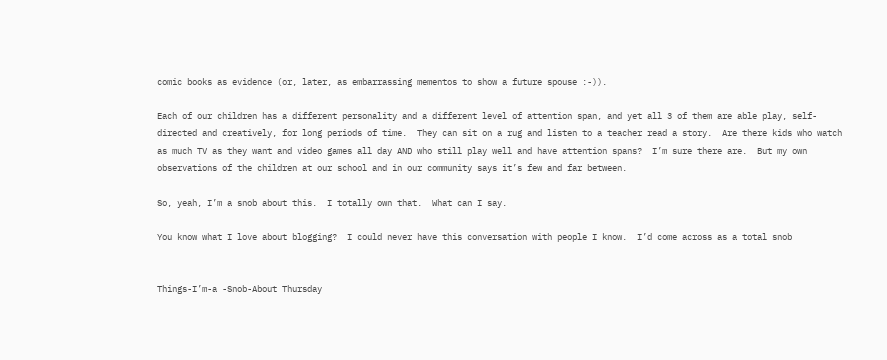comic books as evidence (or, later, as embarrassing mementos to show a future spouse :-)).

Each of our children has a different personality and a different level of attention span, and yet all 3 of them are able play, self-directed and creatively, for long periods of time.  They can sit on a rug and listen to a teacher read a story.  Are there kids who watch as much TV as they want and video games all day AND who still play well and have attention spans?  I’m sure there are.  But my own observations of the children at our school and in our community says it’s few and far between.

So, yeah, I’m a snob about this.  I totally own that.  What can I say.

You know what I love about blogging?  I could never have this conversation with people I know.  I’d come across as a total snob


Things-I’m-a -Snob-About Thursday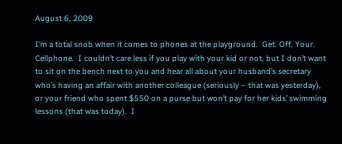August 6, 2009

I’m a total snob when it comes to phones at the playground.  Get. Off. Your. Cellphone.  I couldn’t care less if you play with your kid or not, but I don’t want to sit on the bench next to you and hear all about your husband’s secretary who’s having an affair with another colleague (seriously – that was yesterday), or your friend who spent $550 on a purse but won’t pay for her kids’ swimming lessons (that was today).  I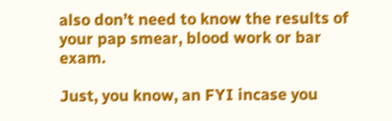also don’t need to know the results of your pap smear, blood work or bar exam.

Just, you know, an FYI incase you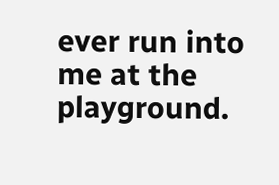ever run into me at the playground.